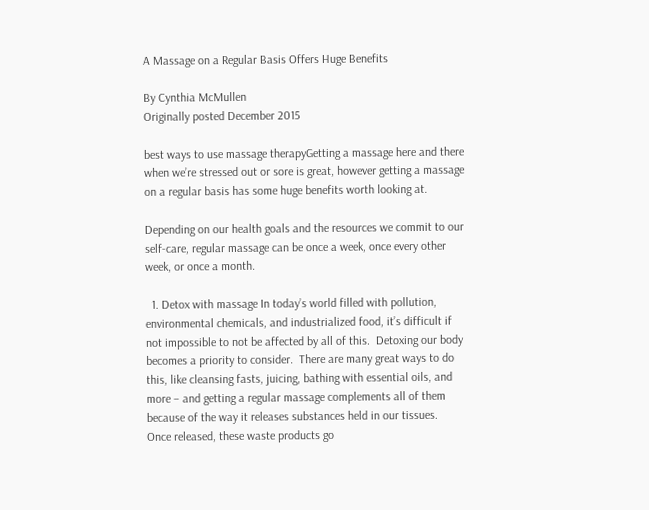A Massage on a Regular Basis Offers Huge Benefits

By Cynthia McMullen
Originally posted December 2015

best ways to use massage therapyGetting a massage here and there when we’re stressed out or sore is great, however getting a massage on a regular basis has some huge benefits worth looking at.

Depending on our health goals and the resources we commit to our self-care, regular massage can be once a week, once every other week, or once a month.

  1. Detox with massage In today’s world filled with pollution, environmental chemicals, and industrialized food, it’s difficult if not impossible to not be affected by all of this.  Detoxing our body becomes a priority to consider.  There are many great ways to do this, like cleansing fasts, juicing, bathing with essential oils, and more – and getting a regular massage complements all of them because of the way it releases substances held in our tissues.  Once released, these waste products go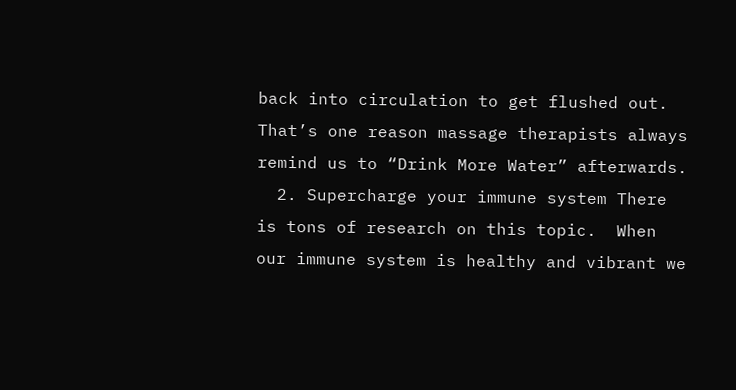back into circulation to get flushed out.  That’s one reason massage therapists always remind us to “Drink More Water” afterwards.
  2. Supercharge your immune system There is tons of research on this topic.  When our immune system is healthy and vibrant we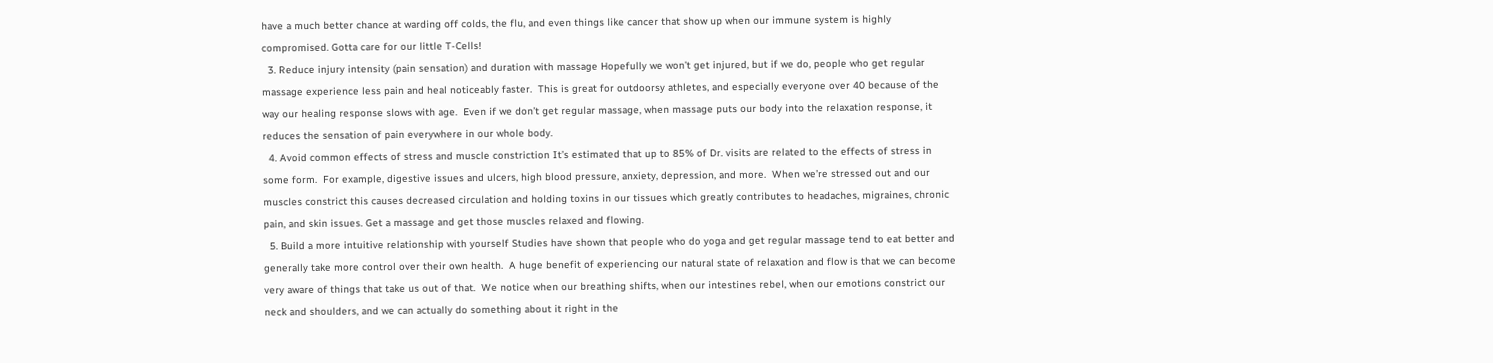have a much better chance at warding off colds, the flu, and even things like cancer that show up when our immune system is highly compromised. Gotta care for our little T-Cells!
  3. Reduce injury intensity (pain sensation) and duration with massage Hopefully we won’t get injured, but if we do, people who get regular massage experience less pain and heal noticeably faster.  This is great for outdoorsy athletes, and especially everyone over 40 because of the way our healing response slows with age.  Even if we don’t get regular massage, when massage puts our body into the relaxation response, it reduces the sensation of pain everywhere in our whole body.
  4. Avoid common effects of stress and muscle constriction It’s estimated that up to 85% of Dr. visits are related to the effects of stress in some form.  For example, digestive issues and ulcers, high blood pressure, anxiety, depression, and more.  When we’re stressed out and our muscles constrict this causes decreased circulation and holding toxins in our tissues which greatly contributes to headaches, migraines, chronic pain, and skin issues. Get a massage and get those muscles relaxed and flowing.
  5. Build a more intuitive relationship with yourself Studies have shown that people who do yoga and get regular massage tend to eat better and generally take more control over their own health.  A huge benefit of experiencing our natural state of relaxation and flow is that we can become very aware of things that take us out of that.  We notice when our breathing shifts, when our intestines rebel, when our emotions constrict our neck and shoulders, and we can actually do something about it right in the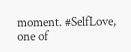moment. #SelfLove, one of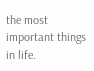the most important things in life.